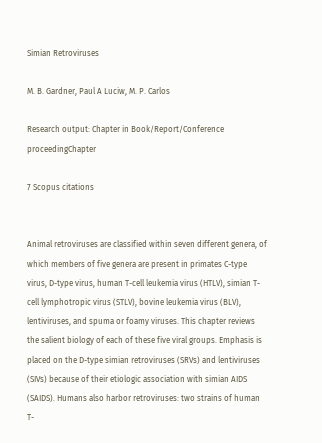Simian Retroviruses

M. B. Gardner, Paul A Luciw, M. P. Carlos

Research output: Chapter in Book/Report/Conference proceedingChapter

7 Scopus citations


Animal retroviruses are classified within seven different genera, of which members of five genera are present in primates C-type virus, D-type virus, human T-cell leukemia virus (HTLV), simian T-cell lymphotropic virus (STLV), bovine leukemia virus (BLV), lentiviruses, and spuma or foamy viruses. This chapter reviews the salient biology of each of these five viral groups. Emphasis is placed on the D-type simian retroviruses (SRVs) and lentiviruses (SIVs) because of their etiologic association with simian AIDS (SAIDS). Humans also harbor retroviruses: two strains of human T-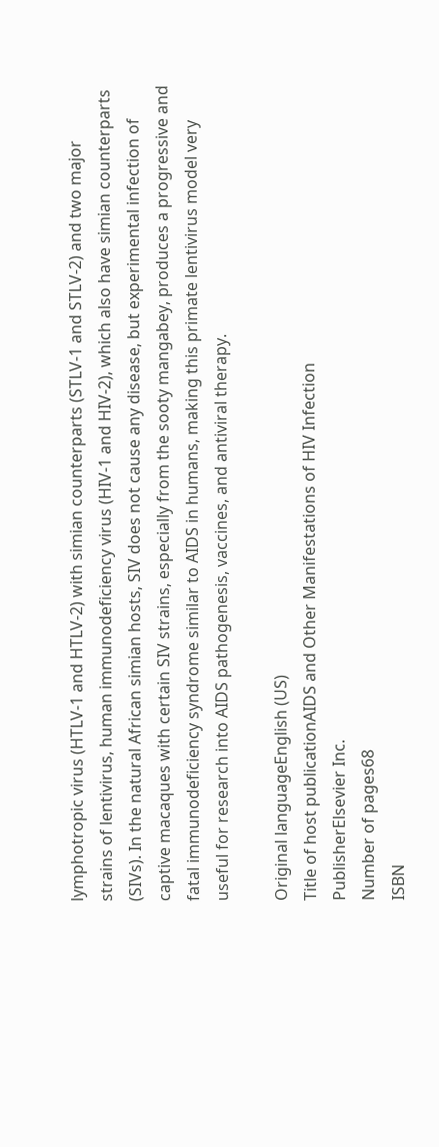lymphotropic virus (HTLV-1 and HTLV-2) with simian counterparts (STLV-1 and STLV-2) and two major strains of lentivirus, human immunodeficiency virus (HIV-1 and HIV-2), which also have simian counterparts (SIVs). In the natural African simian hosts, SIV does not cause any disease, but experimental infection of captive macaques with certain SIV strains, especially from the sooty mangabey, produces a progressive and fatal immunodeficiency syndrome similar to AIDS in humans, making this primate lentivirus model very useful for research into AIDS pathogenesis, vaccines, and antiviral therapy.

Original languageEnglish (US)
Title of host publicationAIDS and Other Manifestations of HIV Infection
PublisherElsevier Inc.
Number of pages68
ISBN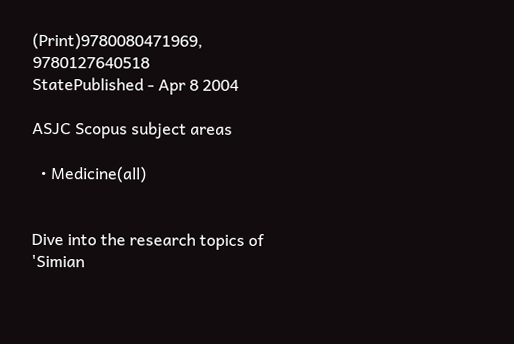(Print)9780080471969, 9780127640518
StatePublished - Apr 8 2004

ASJC Scopus subject areas

  • Medicine(all)


Dive into the research topics of 'Simian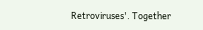Retroviruses'. Together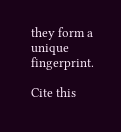they form a unique fingerprint.

Cite this